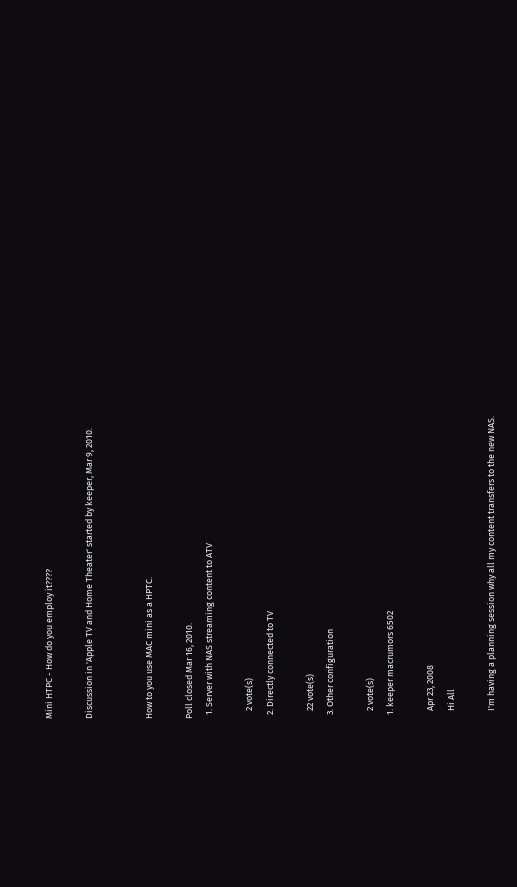Mini HTPC - How do you employ it????

Discussion in 'Apple TV and Home Theater' started by keeper, Mar 9, 2010.


How to you use MAC mini as a HPTC.

Poll closed Mar 16, 2010.
  1. Server with NAS streaming content to ATV

    2 vote(s)
  2. Directly connected to TV

    22 vote(s)
  3. Other configuration

    2 vote(s)
  1. keeper macrumors 6502

    Apr 23, 2008
    Hi All

    I'm having a planning session why all my content transfers to the new NAS.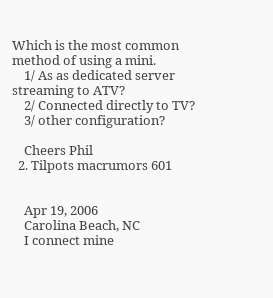Which is the most common method of using a mini.
    1/ As as dedicated server streaming to ATV?
    2/ Connected directly to TV?
    3/ other configuration?

    Cheers Phil
  2. Tilpots macrumors 601


    Apr 19, 2006
    Carolina Beach, NC
    I connect mine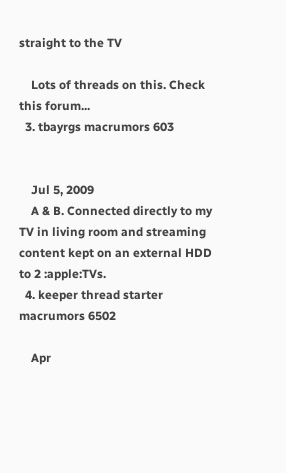straight to the TV

    Lots of threads on this. Check this forum...
  3. tbayrgs macrumors 603


    Jul 5, 2009
    A & B. Connected directly to my TV in living room and streaming content kept on an external HDD to 2 :apple:TVs.
  4. keeper thread starter macrumors 6502

    Apr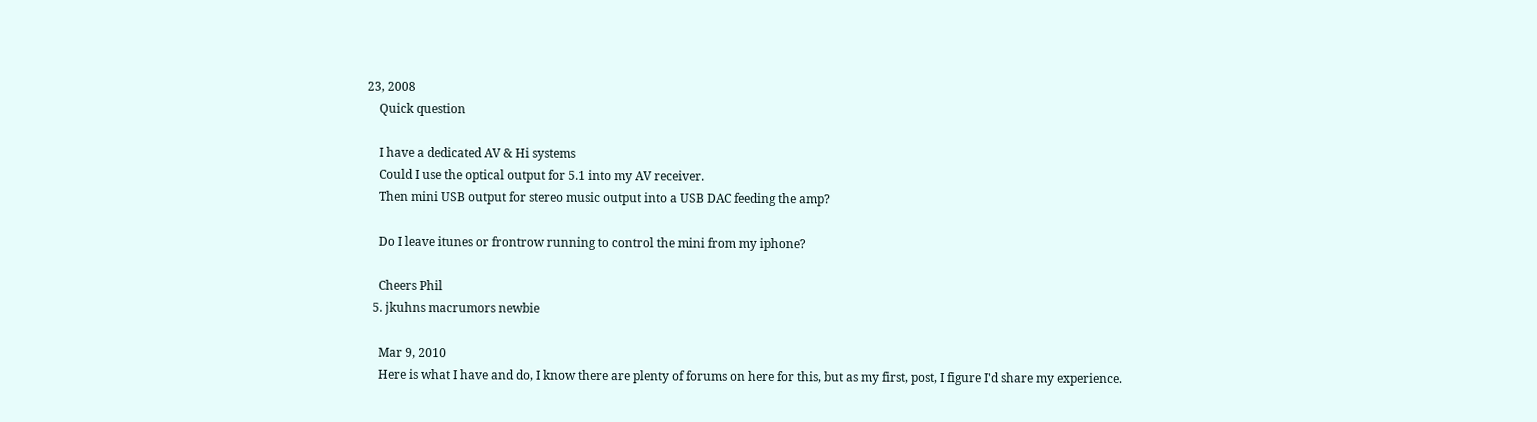23, 2008
    Quick question

    I have a dedicated AV & Hi systems
    Could I use the optical output for 5.1 into my AV receiver.
    Then mini USB output for stereo music output into a USB DAC feeding the amp?

    Do I leave itunes or frontrow running to control the mini from my iphone?

    Cheers Phil
  5. jkuhns macrumors newbie

    Mar 9, 2010
    Here is what I have and do, I know there are plenty of forums on here for this, but as my first, post, I figure I'd share my experience.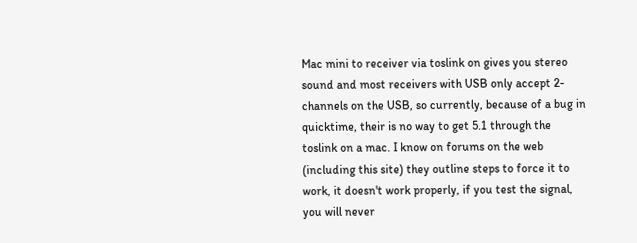Mac mini to receiver via toslink on gives you stereo sound and most receivers with USB only accept 2-channels on the USB, so currently, because of a bug in quicktime, their is no way to get 5.1 through the toslink on a mac. I know on forums on the web (including this site) they outline steps to force it to work, it doesn't work properly, if you test the signal, you will never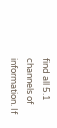find all 5.1 channels of information. If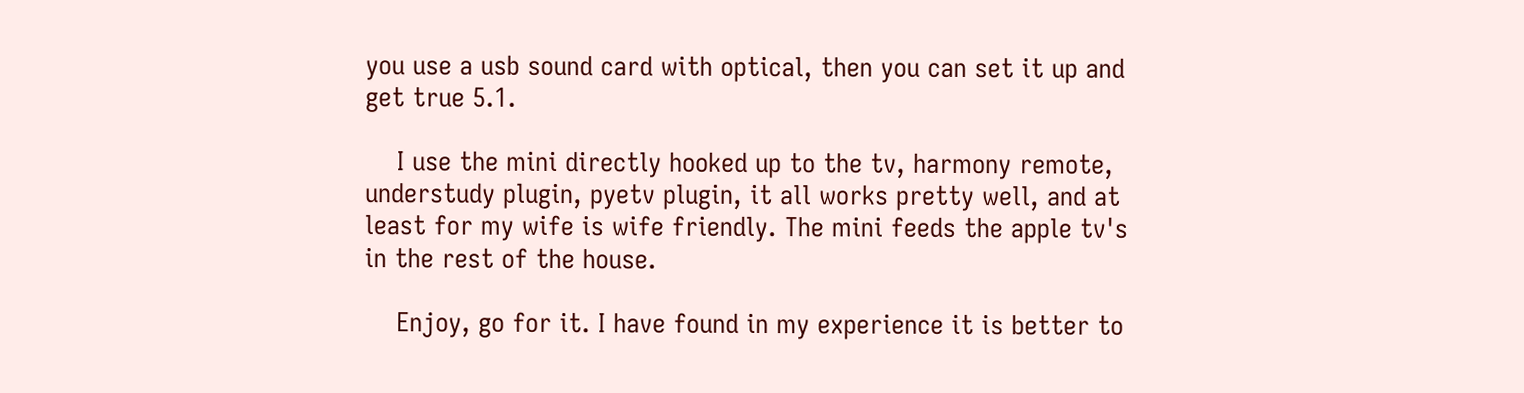you use a usb sound card with optical, then you can set it up and get true 5.1.

    I use the mini directly hooked up to the tv, harmony remote, understudy plugin, pyetv plugin, it all works pretty well, and at least for my wife is wife friendly. The mini feeds the apple tv's in the rest of the house.

    Enjoy, go for it. I have found in my experience it is better to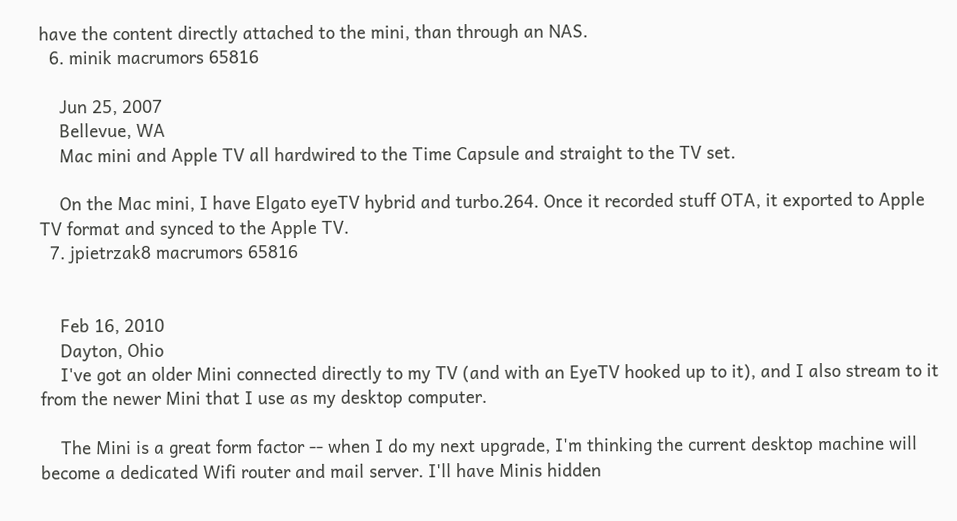have the content directly attached to the mini, than through an NAS.
  6. minik macrumors 65816

    Jun 25, 2007
    Bellevue, WA
    Mac mini and Apple TV all hardwired to the Time Capsule and straight to the TV set.

    On the Mac mini, I have Elgato eyeTV hybrid and turbo.264. Once it recorded stuff OTA, it exported to Apple TV format and synced to the Apple TV.
  7. jpietrzak8 macrumors 65816


    Feb 16, 2010
    Dayton, Ohio
    I've got an older Mini connected directly to my TV (and with an EyeTV hooked up to it), and I also stream to it from the newer Mini that I use as my desktop computer.

    The Mini is a great form factor -- when I do my next upgrade, I'm thinking the current desktop machine will become a dedicated Wifi router and mail server. I'll have Minis hidden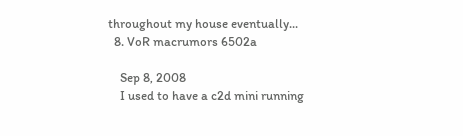throughout my house eventually...
  8. VoR macrumors 6502a

    Sep 8, 2008
    I used to have a c2d mini running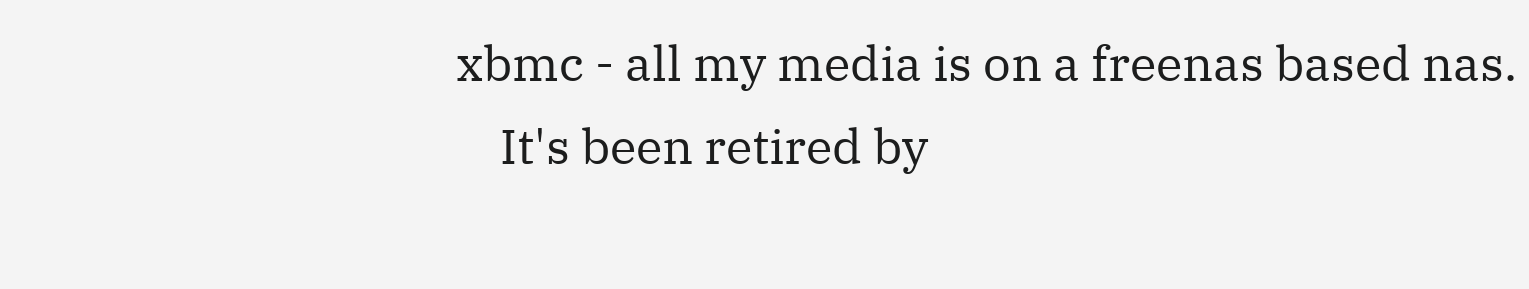xbmc - all my media is on a freenas based nas.
    It's been retired by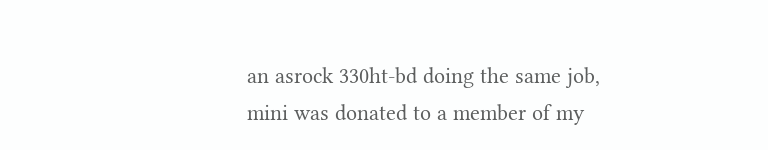an asrock 330ht-bd doing the same job, mini was donated to a member of my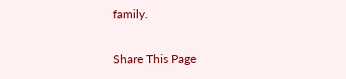family.

Share This Page